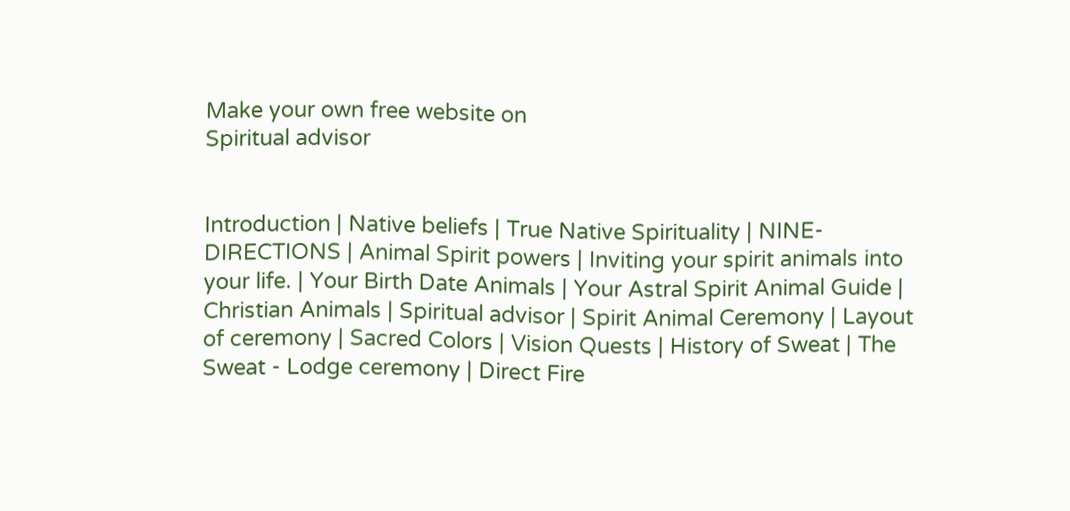Make your own free website on
Spiritual advisor


Introduction | Native beliefs | True Native Spirituality | NINE-DIRECTIONS | Animal Spirit powers | Inviting your spirit animals into your life. | Your Birth Date Animals | Your Astral Spirit Animal Guide | Christian Animals | Spiritual advisor | Spirit Animal Ceremony | Layout of ceremony | Sacred Colors | Vision Quests | History of Sweat | The Sweat - Lodge ceremony | Direct Fire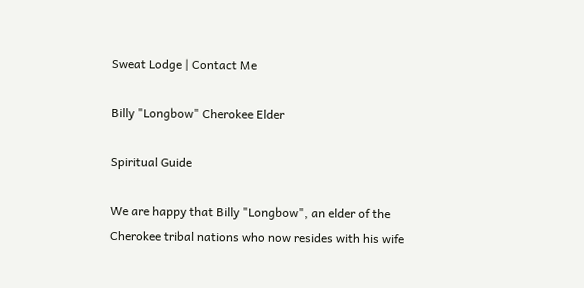Sweat Lodge | Contact Me

Billy "Longbow" Cherokee Elder

Spiritual Guide

We are happy that Billy "Longbow", an elder of the Cherokee tribal nations who now resides with his wife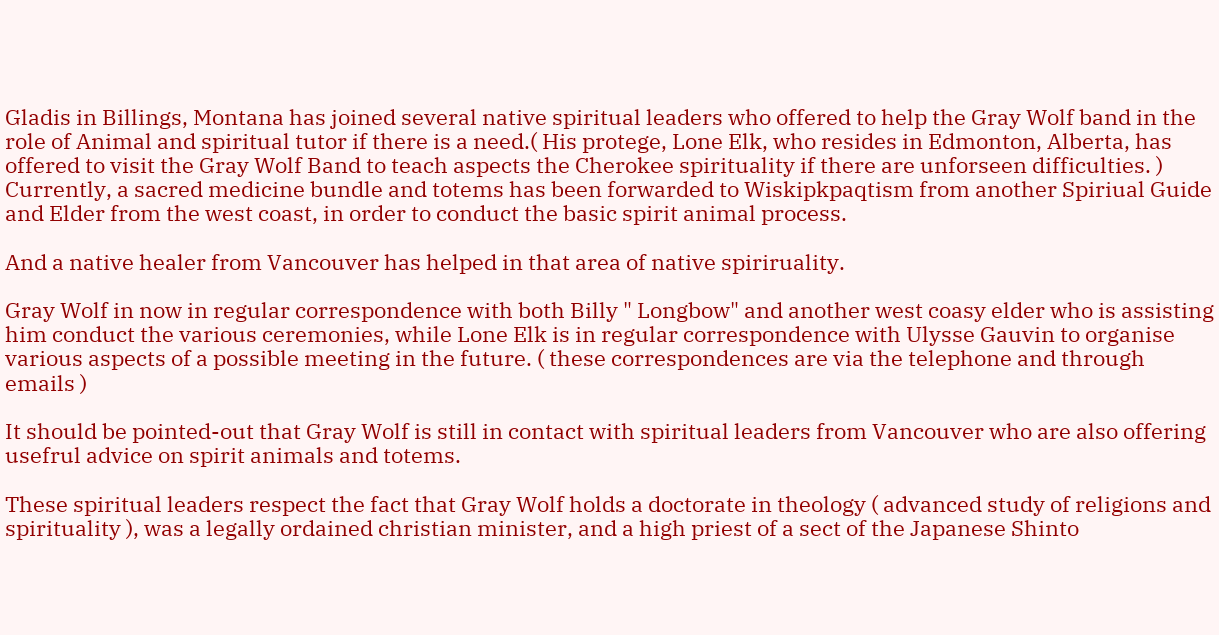Gladis in Billings, Montana has joined several native spiritual leaders who offered to help the Gray Wolf band in the role of Animal and spiritual tutor if there is a need.( His protege, Lone Elk, who resides in Edmonton, Alberta, has offered to visit the Gray Wolf Band to teach aspects the Cherokee spirituality if there are unforseen difficulties. )
Currently, a sacred medicine bundle and totems has been forwarded to Wiskipkpaqtism from another Spiriual Guide and Elder from the west coast, in order to conduct the basic spirit animal process.

And a native healer from Vancouver has helped in that area of native spiriruality.

Gray Wolf in now in regular correspondence with both Billy " Longbow" and another west coasy elder who is assisting him conduct the various ceremonies, while Lone Elk is in regular correspondence with Ulysse Gauvin to organise various aspects of a possible meeting in the future. ( these correspondences are via the telephone and through emails )

It should be pointed-out that Gray Wolf is still in contact with spiritual leaders from Vancouver who are also offering usefrul advice on spirit animals and totems.

These spiritual leaders respect the fact that Gray Wolf holds a doctorate in theology ( advanced study of religions and spirituality ), was a legally ordained christian minister, and a high priest of a sect of the Japanese Shinto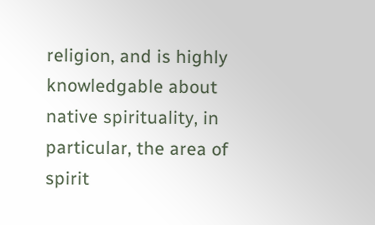religion, and is highly knowledgable about native spirituality, in particular, the area of spirit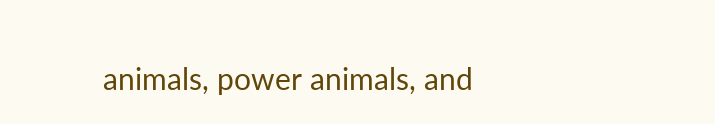animals, power animals, and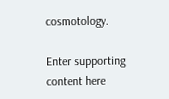cosmotology.

Enter supporting content here